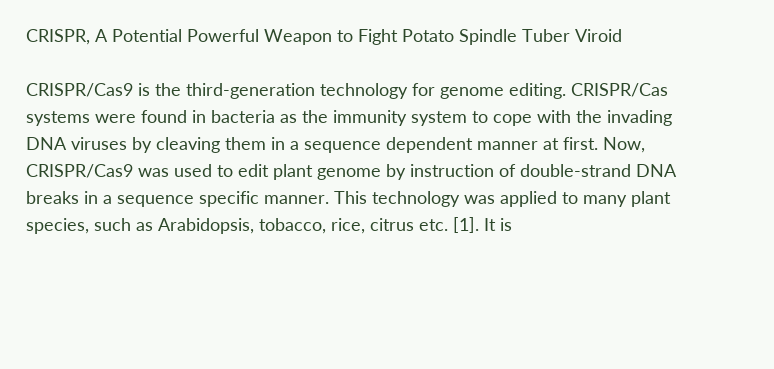CRISPR, A Potential Powerful Weapon to Fight Potato Spindle Tuber Viroid

CRISPR/Cas9 is the third-generation technology for genome editing. CRISPR/Cas systems were found in bacteria as the immunity system to cope with the invading DNA viruses by cleaving them in a sequence dependent manner at first. Now, CRISPR/Cas9 was used to edit plant genome by instruction of double-strand DNA breaks in a sequence specific manner. This technology was applied to many plant species, such as Arabidopsis, tobacco, rice, citrus etc. [1]. It is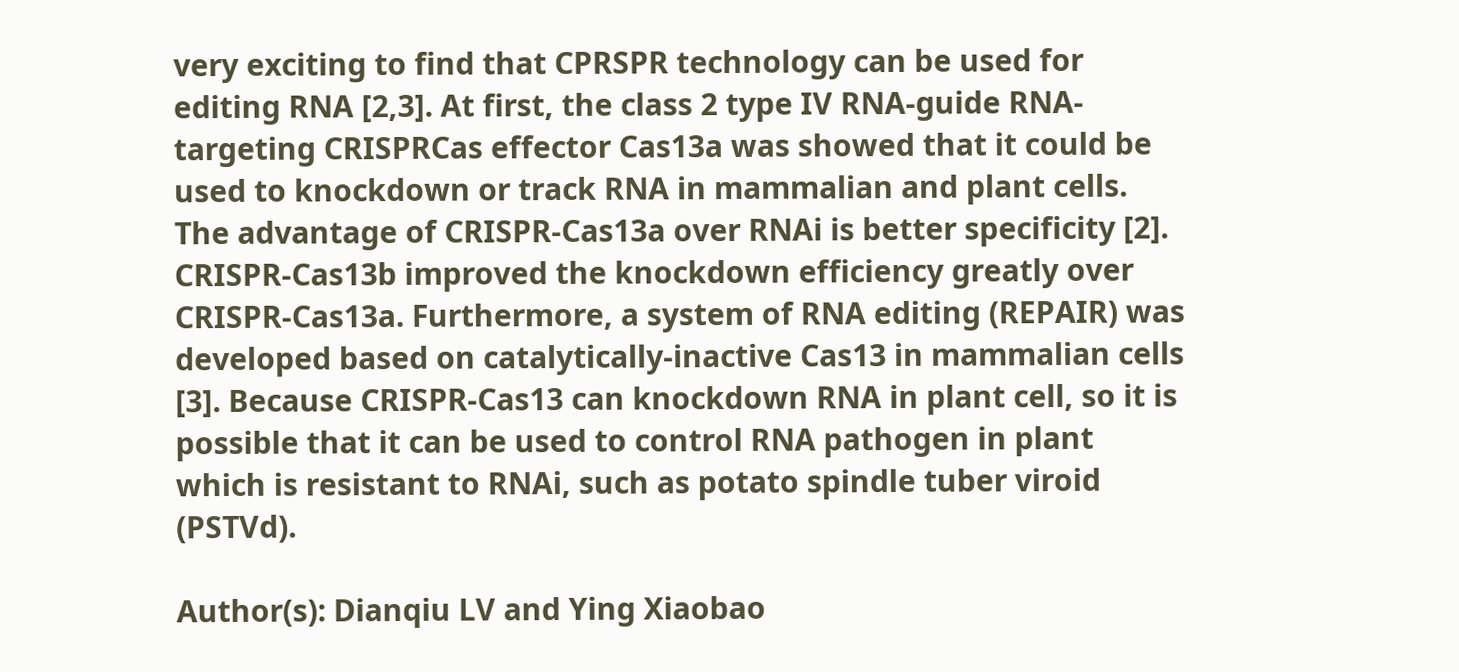very exciting to find that CPRSPR technology can be used for editing RNA [2,3]. At first, the class 2 type IV RNA-guide RNA-targeting CRISPRCas effector Cas13a was showed that it could be used to knockdown or track RNA in mammalian and plant cells. The advantage of CRISPR-Cas13a over RNAi is better specificity [2]. CRISPR-Cas13b improved the knockdown efficiency greatly over CRISPR-Cas13a. Furthermore, a system of RNA editing (REPAIR) was developed based on catalytically-inactive Cas13 in mammalian cells [3]. Because CRISPR-Cas13 can knockdown RNA in plant cell, so it is possible that it can be used to control RNA pathogen in plant which is resistant to RNAi, such as potato spindle tuber viroid (PSTVd).

Author(s): Dianqiu LV and Ying Xiaobao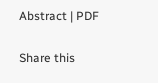Abstract | PDF

Share this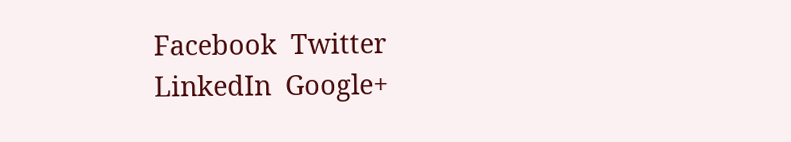Facebook  Twitter  LinkedIn  Google+